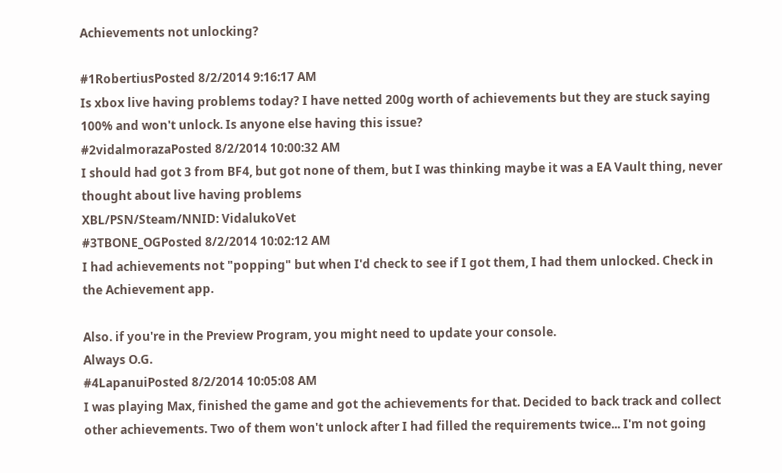Achievements not unlocking?

#1RobertiusPosted 8/2/2014 9:16:17 AM
Is xbox live having problems today? I have netted 200g worth of achievements but they are stuck saying 100% and won't unlock. Is anyone else having this issue?
#2vidalmorazaPosted 8/2/2014 10:00:32 AM
I should had got 3 from BF4, but got none of them, but I was thinking maybe it was a EA Vault thing, never thought about live having problems
XBL/PSN/Steam/NNID: VidalukoVet
#3TBONE_OGPosted 8/2/2014 10:02:12 AM
I had achievements not "popping" but when I'd check to see if I got them, I had them unlocked. Check in the Achievement app.

Also. if you're in the Preview Program, you might need to update your console.
Always O.G.
#4LapanuiPosted 8/2/2014 10:05:08 AM
I was playing Max, finished the game and got the achievements for that. Decided to back track and collect other achievements. Two of them won't unlock after I had filled the requirements twice... I'm not going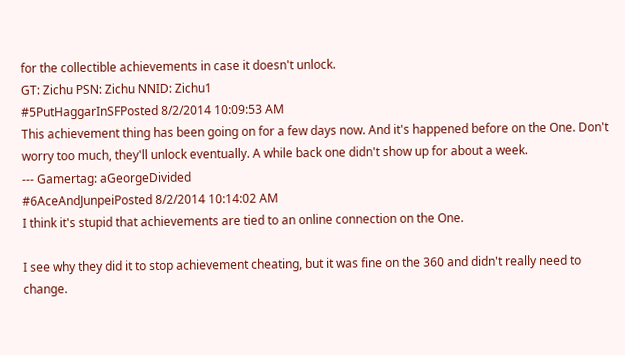for the collectible achievements in case it doesn't unlock.
GT: Zichu PSN: Zichu NNID: Zichu1
#5PutHaggarInSFPosted 8/2/2014 10:09:53 AM
This achievement thing has been going on for a few days now. And it's happened before on the One. Don't worry too much, they'll unlock eventually. A while back one didn't show up for about a week.
--- Gamertag: aGeorgeDivided
#6AceAndJunpeiPosted 8/2/2014 10:14:02 AM
I think it's stupid that achievements are tied to an online connection on the One.

I see why they did it to stop achievement cheating, but it was fine on the 360 and didn't really need to change.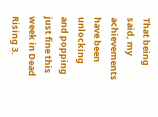That being said, my achievements have been unlocking and popping just fine this week in Dead Rising 3.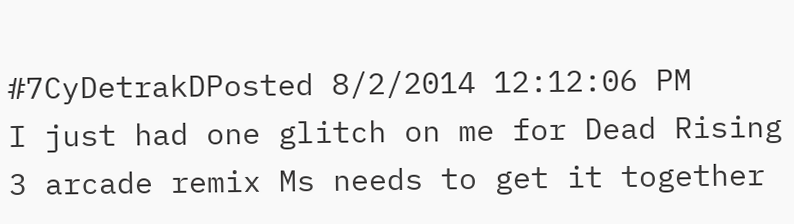#7CyDetrakDPosted 8/2/2014 12:12:06 PM
I just had one glitch on me for Dead Rising 3 arcade remix Ms needs to get it together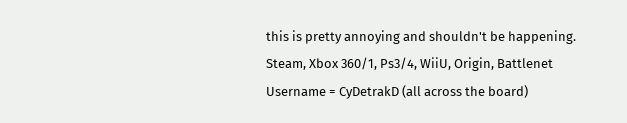this is pretty annoying and shouldn't be happening.
Steam, Xbox 360/1, Ps3/4, WiiU, Origin, Battlenet Username = CyDetrakD (all across the board)